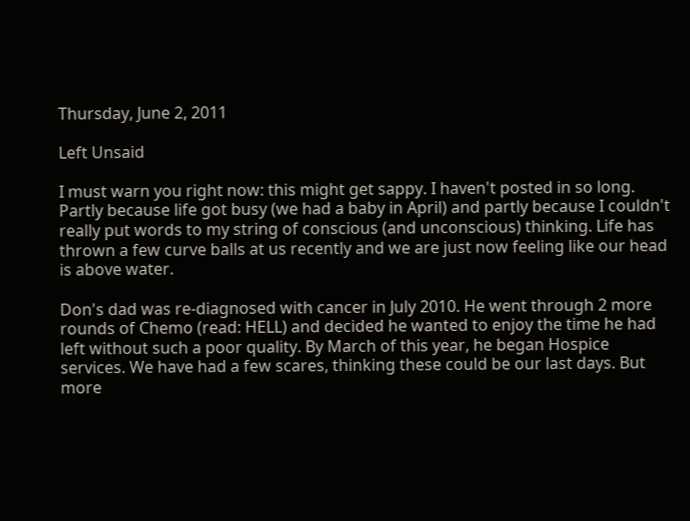Thursday, June 2, 2011

Left Unsaid

I must warn you right now: this might get sappy. I haven't posted in so long. Partly because life got busy (we had a baby in April) and partly because I couldn't really put words to my string of conscious (and unconscious) thinking. Life has thrown a few curve balls at us recently and we are just now feeling like our head is above water.

Don's dad was re-diagnosed with cancer in July 2010. He went through 2 more rounds of Chemo (read: HELL) and decided he wanted to enjoy the time he had left without such a poor quality. By March of this year, he began Hospice services. We have had a few scares, thinking these could be our last days. But more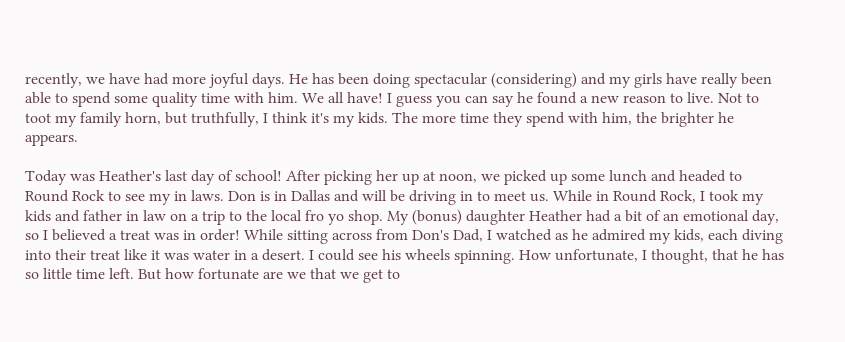recently, we have had more joyful days. He has been doing spectacular (considering) and my girls have really been able to spend some quality time with him. We all have! I guess you can say he found a new reason to live. Not to toot my family horn, but truthfully, I think it's my kids. The more time they spend with him, the brighter he appears.

Today was Heather's last day of school! After picking her up at noon, we picked up some lunch and headed to Round Rock to see my in laws. Don is in Dallas and will be driving in to meet us. While in Round Rock, I took my kids and father in law on a trip to the local fro yo shop. My (bonus) daughter Heather had a bit of an emotional day, so I believed a treat was in order! While sitting across from Don's Dad, I watched as he admired my kids, each diving into their treat like it was water in a desert. I could see his wheels spinning. How unfortunate, I thought, that he has so little time left. But how fortunate are we that we get to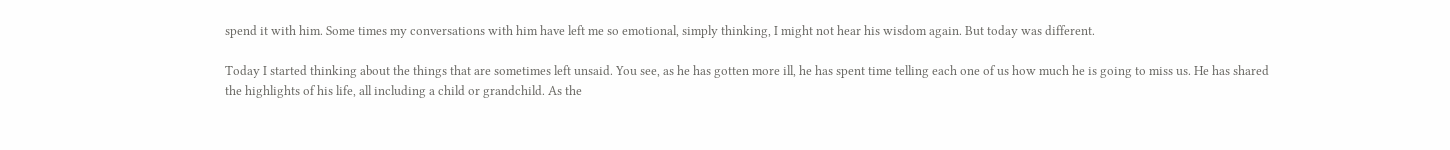spend it with him. Some times my conversations with him have left me so emotional, simply thinking, I might not hear his wisdom again. But today was different.

Today I started thinking about the things that are sometimes left unsaid. You see, as he has gotten more ill, he has spent time telling each one of us how much he is going to miss us. He has shared the highlights of his life, all including a child or grandchild. As the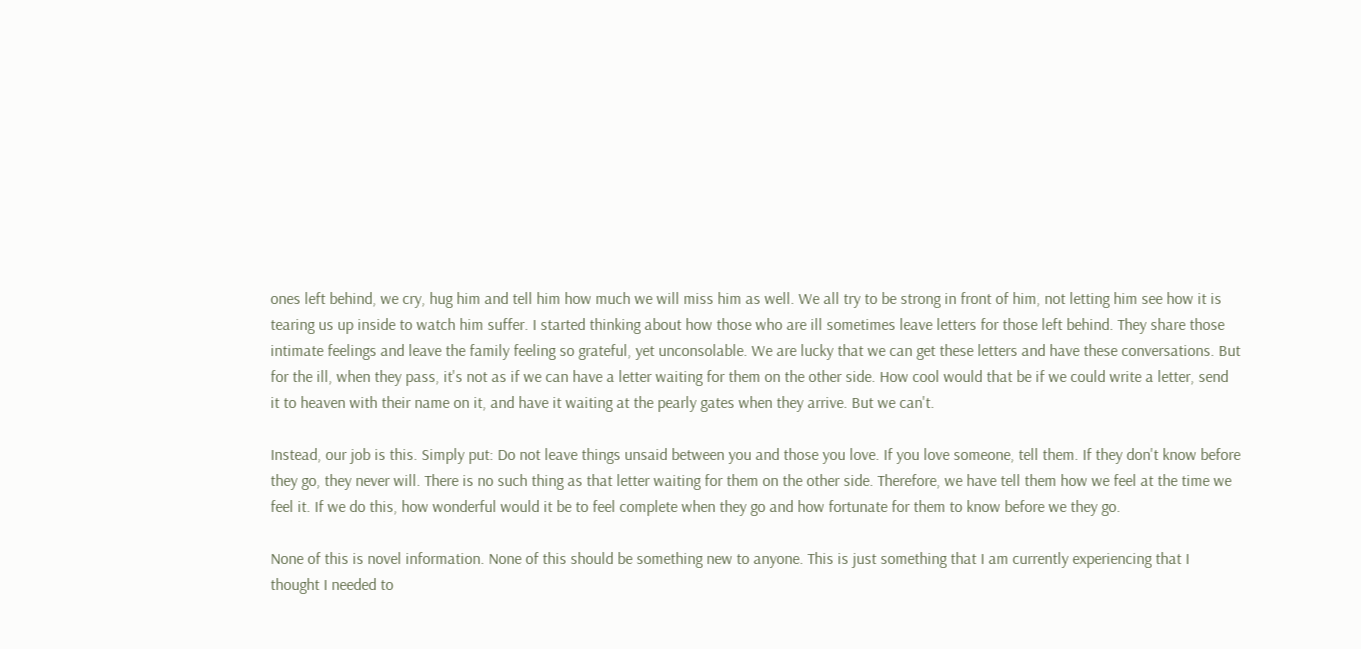ones left behind, we cry, hug him and tell him how much we will miss him as well. We all try to be strong in front of him, not letting him see how it is tearing us up inside to watch him suffer. I started thinking about how those who are ill sometimes leave letters for those left behind. They share those intimate feelings and leave the family feeling so grateful, yet unconsolable. We are lucky that we can get these letters and have these conversations. But for the ill, when they pass, it's not as if we can have a letter waiting for them on the other side. How cool would that be if we could write a letter, send it to heaven with their name on it, and have it waiting at the pearly gates when they arrive. But we can't.

Instead, our job is this. Simply put: Do not leave things unsaid between you and those you love. If you love someone, tell them. If they don't know before they go, they never will. There is no such thing as that letter waiting for them on the other side. Therefore, we have tell them how we feel at the time we feel it. If we do this, how wonderful would it be to feel complete when they go and how fortunate for them to know before we they go.

None of this is novel information. None of this should be something new to anyone. This is just something that I am currently experiencing that I thought I needed to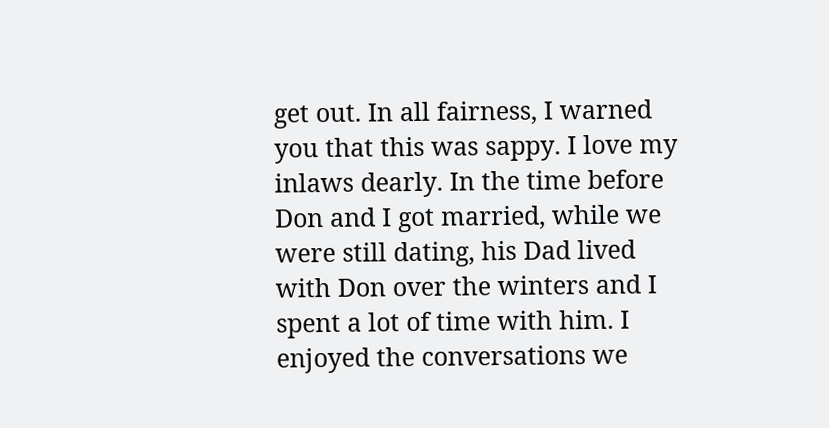get out. In all fairness, I warned you that this was sappy. I love my inlaws dearly. In the time before Don and I got married, while we were still dating, his Dad lived with Don over the winters and I spent a lot of time with him. I enjoyed the conversations we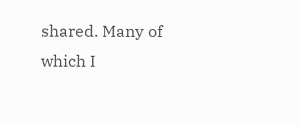shared. Many of which I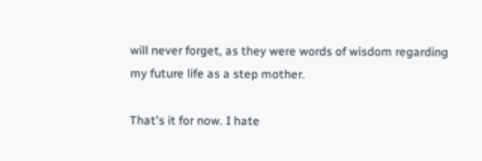will never forget, as they were words of wisdom regarding my future life as a step mother.

That's it for now. I hate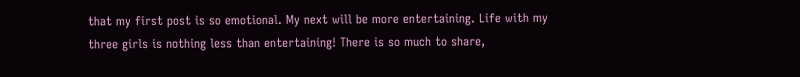that my first post is so emotional. My next will be more entertaining. Life with my three girls is nothing less than entertaining! There is so much to share,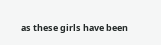as these girls have been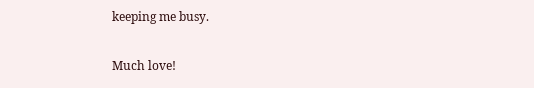keeping me busy.

Much love!